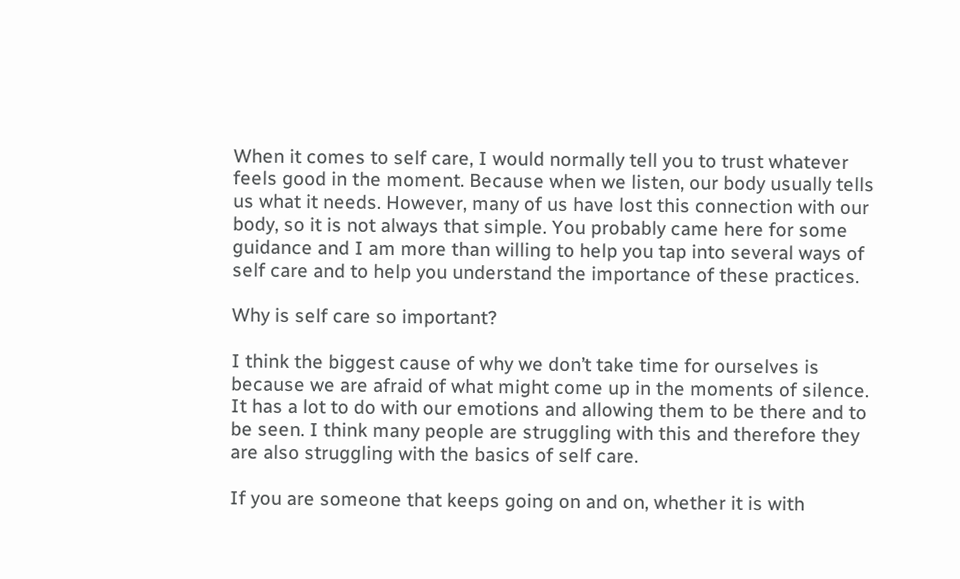When it comes to self care, I would normally tell you to trust whatever feels good in the moment. Because when we listen, our body usually tells us what it needs. However, many of us have lost this connection with our body, so it is not always that simple. You probably came here for some guidance and I am more than willing to help you tap into several ways of self care and to help you understand the importance of these practices.

Why is self care so important?

I think the biggest cause of why we don’t take time for ourselves is because we are afraid of what might come up in the moments of silence. It has a lot to do with our emotions and allowing them to be there and to be seen. I think many people are struggling with this and therefore they are also struggling with the basics of self care.

If you are someone that keeps going on and on, whether it is with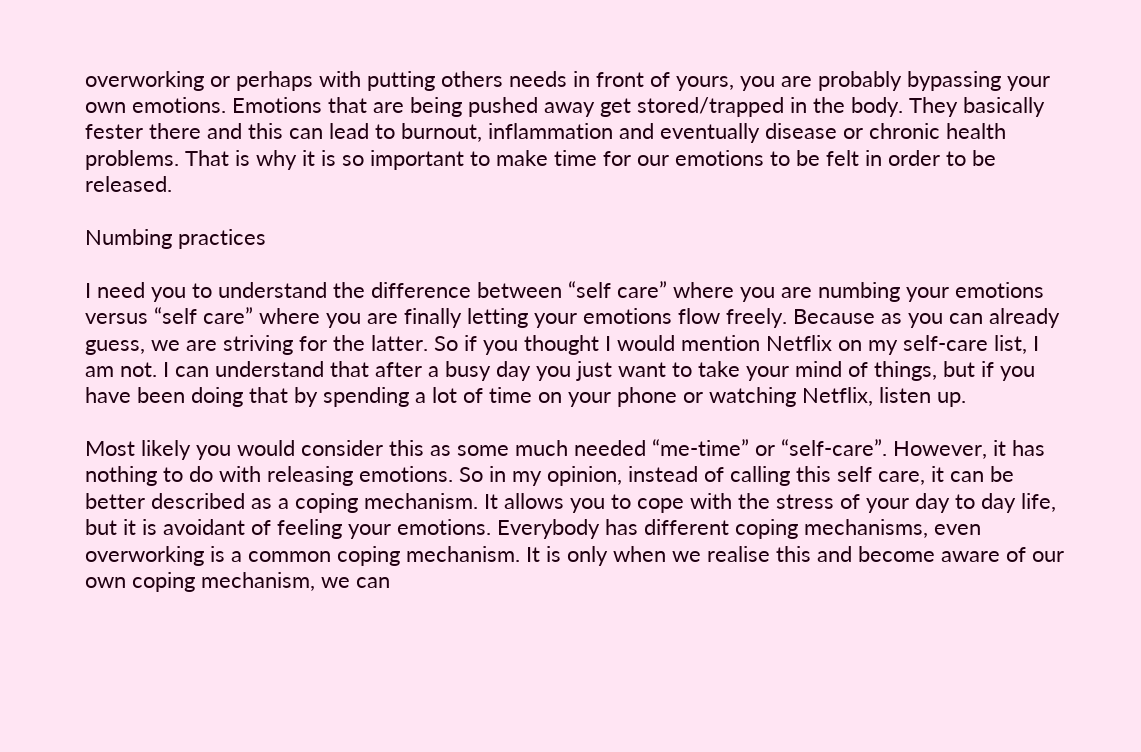overworking or perhaps with putting others needs in front of yours, you are probably bypassing your own emotions. Emotions that are being pushed away get stored/trapped in the body. They basically fester there and this can lead to burnout, inflammation and eventually disease or chronic health problems. That is why it is so important to make time for our emotions to be felt in order to be released.

Numbing practices

I need you to understand the difference between “self care” where you are numbing your emotions versus “self care” where you are finally letting your emotions flow freely. Because as you can already guess, we are striving for the latter. So if you thought I would mention Netflix on my self-care list, I am not. I can understand that after a busy day you just want to take your mind of things, but if you have been doing that by spending a lot of time on your phone or watching Netflix, listen up.

Most likely you would consider this as some much needed “me-time” or “self-care”. However, it has nothing to do with releasing emotions. So in my opinion, instead of calling this self care, it can be better described as a coping mechanism. It allows you to cope with the stress of your day to day life, but it is avoidant of feeling your emotions. Everybody has different coping mechanisms, even overworking is a common coping mechanism. It is only when we realise this and become aware of our own coping mechanism, we can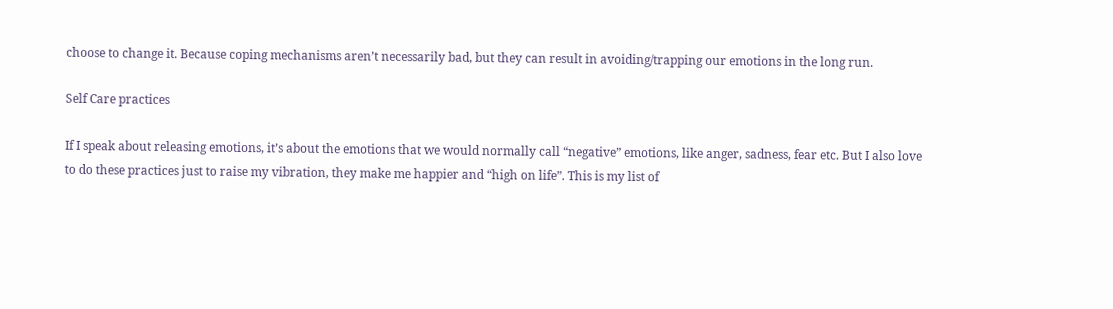choose to change it. Because coping mechanisms aren’t necessarily bad, but they can result in avoiding/trapping our emotions in the long run.

Self Care practices

If I speak about releasing emotions, it’s about the emotions that we would normally call “negative” emotions, like anger, sadness, fear etc. But I also love to do these practices just to raise my vibration, they make me happier and “high on life”. This is my list of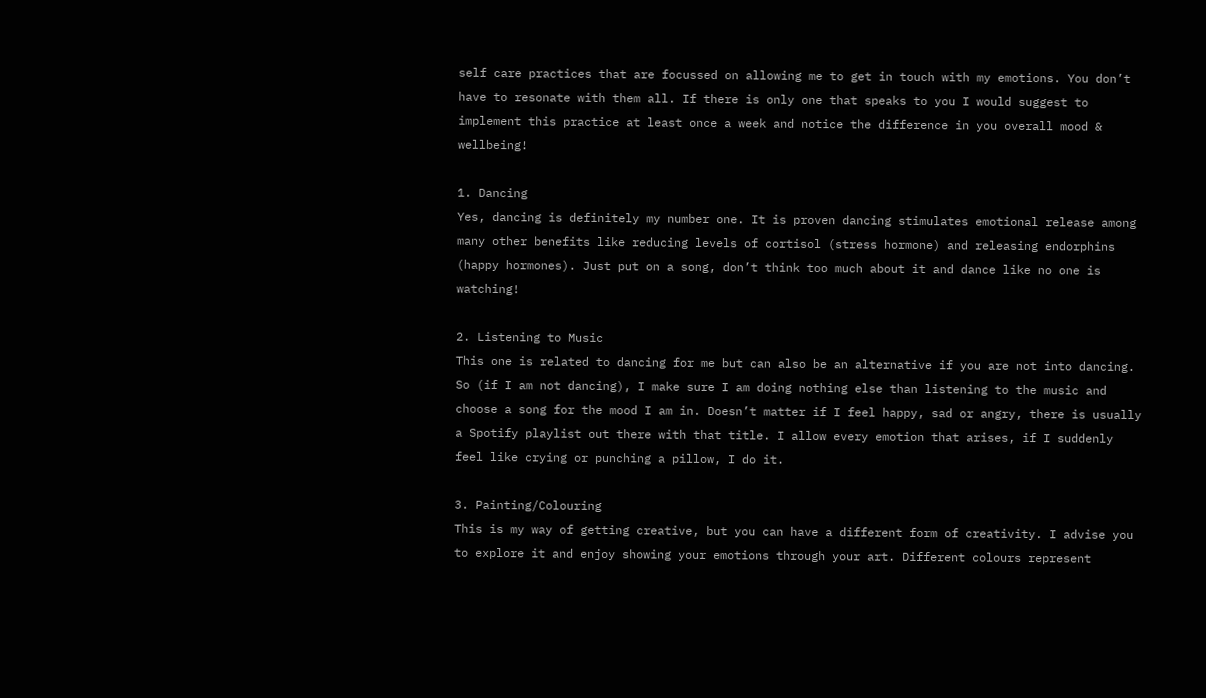self care practices that are focussed on allowing me to get in touch with my emotions. You don’t have to resonate with them all. If there is only one that speaks to you I would suggest to implement this practice at least once a week and notice the difference in you overall mood & wellbeing!

1. Dancing
Yes, dancing is definitely my number one. It is proven dancing stimulates emotional release among many other benefits like reducing levels of cortisol (stress hormone) and releasing endorphins (happy hormones). Just put on a song, don’t think too much about it and dance like no one is watching!

2. Listening to Music
This one is related to dancing for me but can also be an alternative if you are not into dancing. So (if I am not dancing), I make sure I am doing nothing else than listening to the music and choose a song for the mood I am in. Doesn’t matter if I feel happy, sad or angry, there is usually a Spotify playlist out there with that title. I allow every emotion that arises, if I suddenly feel like crying or punching a pillow, I do it.

3. Painting/Colouring
This is my way of getting creative, but you can have a different form of creativity. I advise you to explore it and enjoy showing your emotions through your art. Different colours represent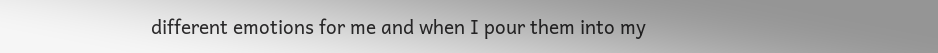different emotions for me and when I pour them into my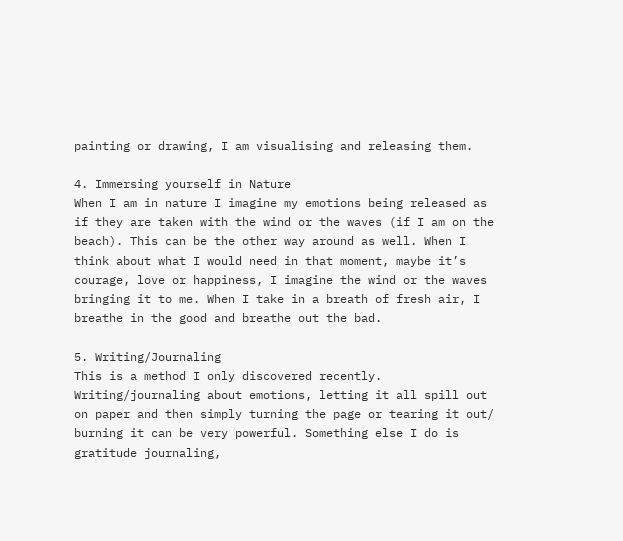painting or drawing, I am visualising and releasing them.

4. Immersing yourself in Nature
When I am in nature I imagine my emotions being released as if they are taken with the wind or the waves (if I am on the beach). This can be the other way around as well. When I think about what I would need in that moment, maybe it’s courage, love or happiness, I imagine the wind or the waves bringing it to me. When I take in a breath of fresh air, I breathe in the good and breathe out the bad.

5. Writing/Journaling
This is a method I only discovered recently. Writing/journaling about emotions, letting it all spill out on paper and then simply turning the page or tearing it out/ burning it can be very powerful. Something else I do is gratitude journaling,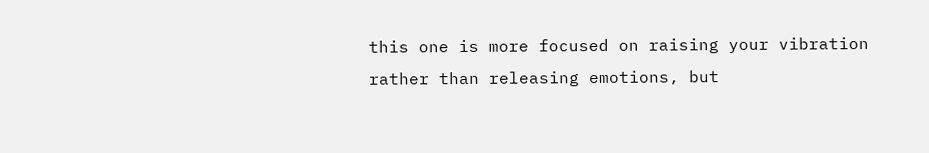this one is more focused on raising your vibration rather than releasing emotions, but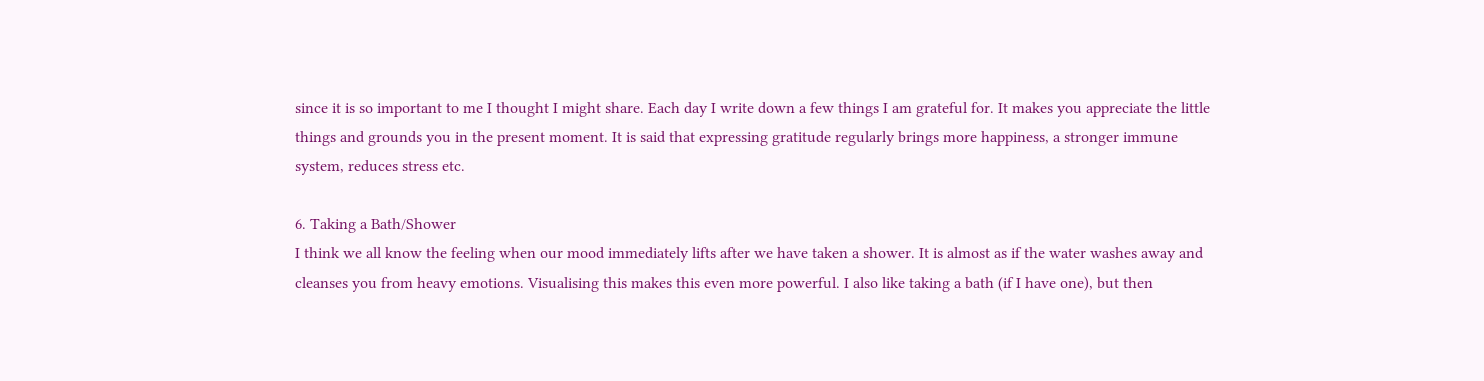since it is so important to me I thought I might share. Each day I write down a few things I am grateful for. It makes you appreciate the little things and grounds you in the present moment. It is said that expressing gratitude regularly brings more happiness, a stronger immune system, reduces stress etc.

6. Taking a Bath/Shower
I think we all know the feeling when our mood immediately lifts after we have taken a shower. It is almost as if the water washes away and cleanses you from heavy emotions. Visualising this makes this even more powerful. I also like taking a bath (if I have one), but then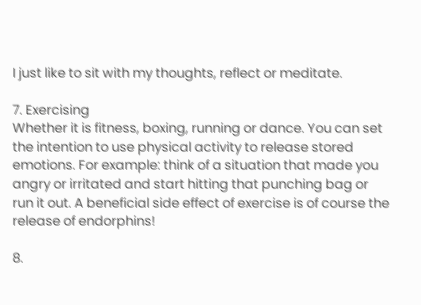I just like to sit with my thoughts, reflect or meditate.

7. Exercising
Whether it is fitness, boxing, running or dance. You can set the intention to use physical activity to release stored emotions. For example: think of a situation that made you angry or irritated and start hitting that punching bag or run it out. A beneficial side effect of exercise is of course the release of endorphins!

8.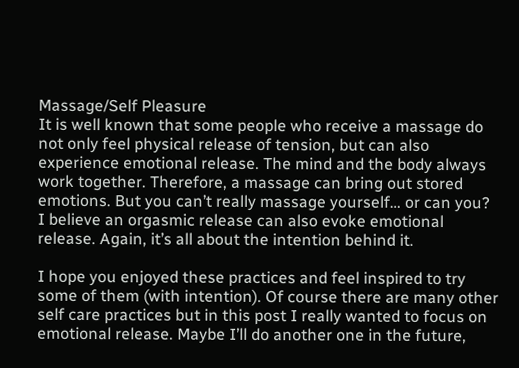Massage/Self Pleasure
It is well known that some people who receive a massage do not only feel physical release of tension, but can also experience emotional release. The mind and the body always work together. Therefore, a massage can bring out stored emotions. But you can’t really massage yourself… or can you? I believe an orgasmic release can also evoke emotional release. Again, it’s all about the intention behind it.

I hope you enjoyed these practices and feel inspired to try some of them (with intention). Of course there are many other self care practices but in this post I really wanted to focus on emotional release. Maybe I’ll do another one in the future,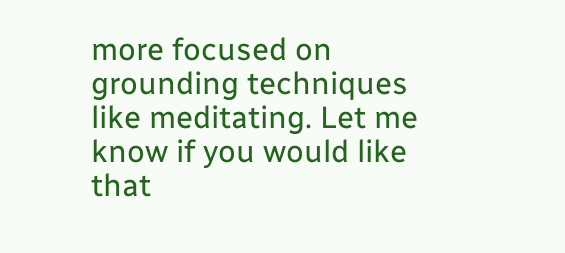more focused on grounding techniques like meditating. Let me know if you would like that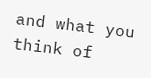and what you think of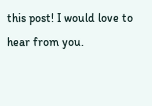this post! I would love to hear from you.